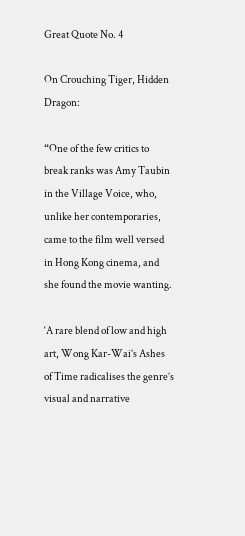Great Quote No. 4

On Crouching Tiger, Hidden Dragon:

“One of the few critics to break ranks was Amy Taubin in the Village Voice, who, unlike her contemporaries, came to the film well versed in Hong Kong cinema, and she found the movie wanting.

‘A rare blend of low and high art, Wong Kar-Wai’s Ashes of Time radicalises the genre’s visual and narrative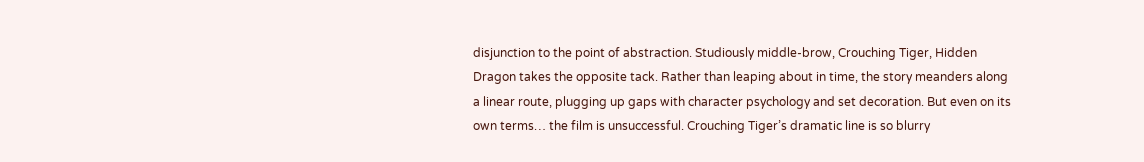disjunction to the point of abstraction. Studiously middle-brow, Crouching Tiger, Hidden Dragon takes the opposite tack. Rather than leaping about in time, the story meanders along a linear route, plugging up gaps with character psychology and set decoration. But even on its own terms… the film is unsuccessful. Crouching Tiger’s dramatic line is so blurry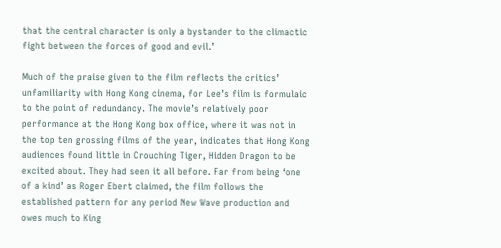that the central character is only a bystander to the climactic fight between the forces of good and evil.’

Much of the praise given to the film reflects the critics’ unfamiliarity with Hong Kong cinema, for Lee’s film is formulaic to the point of redundancy. The movie’s relatively poor performance at the Hong Kong box office, where it was not in the top ten grossing films of the year, indicates that Hong Kong audiences found little in Crouching Tiger, Hidden Dragon to be excited about. They had seen it all before. Far from being ‘one of a kind’ as Roger Ebert claimed, the film follows the established pattern for any period New Wave production and owes much to King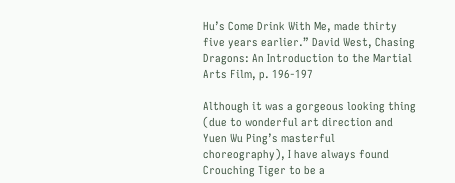Hu’s Come Drink With Me, made thirty five years earlier.” David West, Chasing Dragons: An Introduction to the Martial Arts Film, p. 196-197

Although it was a gorgeous looking thing (due to wonderful art direction and Yuen Wu Ping’s masterful choreography), I have always found Crouching Tiger to be a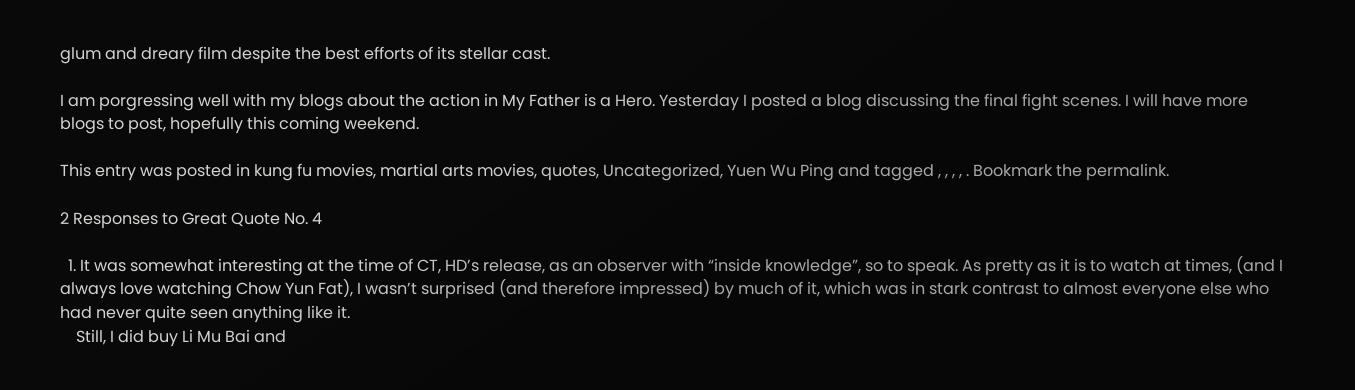glum and dreary film despite the best efforts of its stellar cast.

I am porgressing well with my blogs about the action in My Father is a Hero. Yesterday I posted a blog discussing the final fight scenes. I will have more blogs to post, hopefully this coming weekend.

This entry was posted in kung fu movies, martial arts movies, quotes, Uncategorized, Yuen Wu Ping and tagged , , , , . Bookmark the permalink.

2 Responses to Great Quote No. 4

  1. It was somewhat interesting at the time of CT, HD’s release, as an observer with “inside knowledge”, so to speak. As pretty as it is to watch at times, (and I always love watching Chow Yun Fat), I wasn’t surprised (and therefore impressed) by much of it, which was in stark contrast to almost everyone else who had never quite seen anything like it.
    Still, I did buy Li Mu Bai and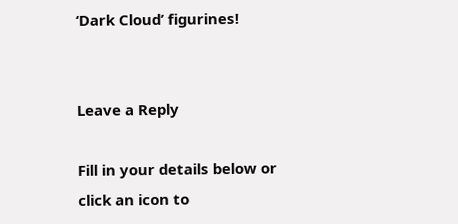‘Dark Cloud’ figurines!


Leave a Reply

Fill in your details below or click an icon to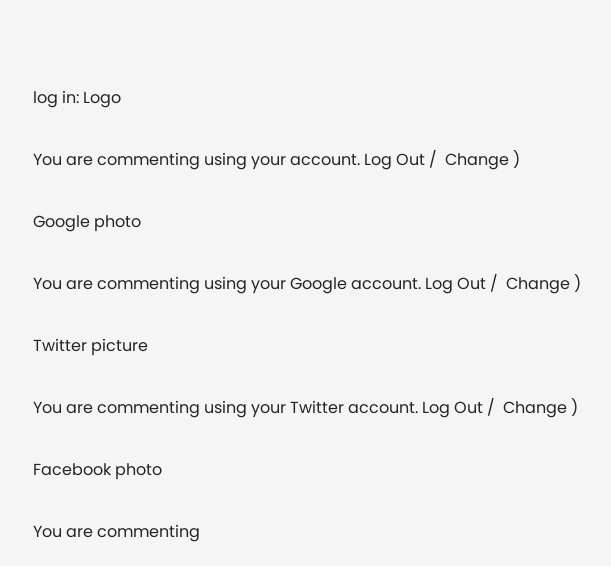log in: Logo

You are commenting using your account. Log Out /  Change )

Google photo

You are commenting using your Google account. Log Out /  Change )

Twitter picture

You are commenting using your Twitter account. Log Out /  Change )

Facebook photo

You are commenting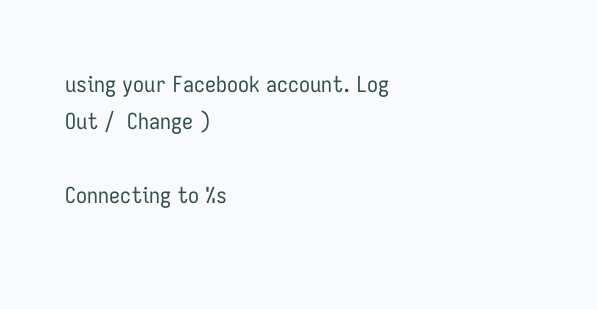using your Facebook account. Log Out /  Change )

Connecting to %s